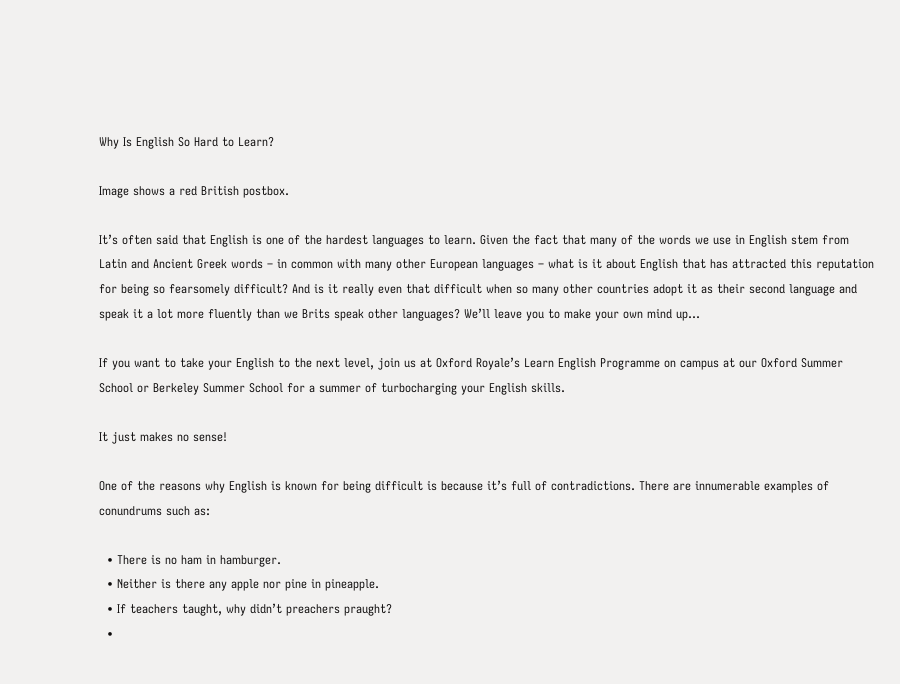Why Is English So Hard to Learn?

Image shows a red British postbox.

It’s often said that English is one of the hardest languages to learn. Given the fact that many of the words we use in English stem from Latin and Ancient Greek words – in common with many other European languages – what is it about English that has attracted this reputation for being so fearsomely difficult? And is it really even that difficult when so many other countries adopt it as their second language and speak it a lot more fluently than we Brits speak other languages? We’ll leave you to make your own mind up…

If you want to take your English to the next level, join us at Oxford Royale’s Learn English Programme on campus at our Oxford Summer School or Berkeley Summer School for a summer of turbocharging your English skills.

It just makes no sense!

One of the reasons why English is known for being difficult is because it’s full of contradictions. There are innumerable examples of conundrums such as:

  • There is no ham in hamburger.
  • Neither is there any apple nor pine in pineapple.
  • If teachers taught, why didn’t preachers praught?
  •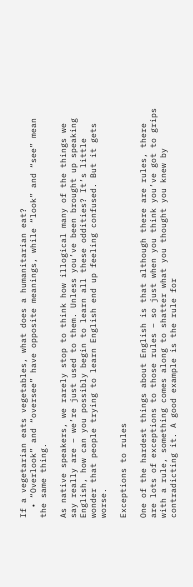If a vegetarian eats vegetables, what does a humanitarian eat?
  • “Overlook” and “oversee” have opposite meanings, while “look” and “see” mean the same thing.

As native speakers, we rarely stop to think how illogical many of the things we say really are – we’re just used to them. Unless you’ve been brought up speaking English, how can you possibly begin to learn all these oddities? It’s little wonder that people trying to learn English end up feeling confused. But it gets worse.

Exceptions to rules

One of the hardest things about English is that although there are rules, there are lots of exceptions to those rules – so just when you think you’ve got to grips with a rule, something comes along to shatter what you thought you knew by contradicting it. A good example is the rule for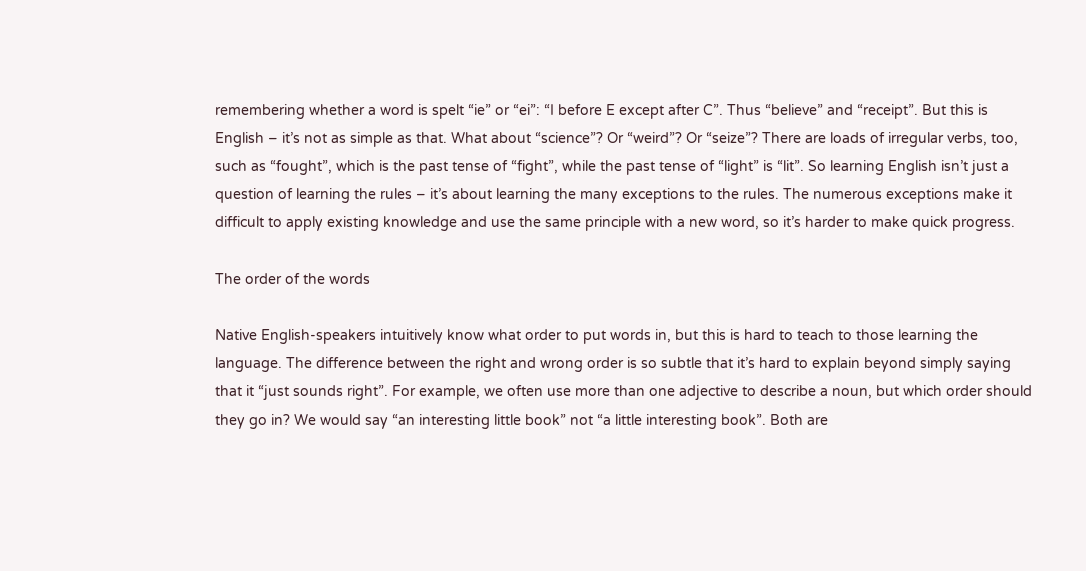remembering whether a word is spelt “ie” or “ei”: “I before E except after C”. Thus “believe” and “receipt”. But this is English – it’s not as simple as that. What about “science”? Or “weird”? Or “seize”? There are loads of irregular verbs, too, such as “fought”, which is the past tense of “fight”, while the past tense of “light” is “lit”. So learning English isn’t just a question of learning the rules – it’s about learning the many exceptions to the rules. The numerous exceptions make it difficult to apply existing knowledge and use the same principle with a new word, so it’s harder to make quick progress.

The order of the words

Native English-speakers intuitively know what order to put words in, but this is hard to teach to those learning the language. The difference between the right and wrong order is so subtle that it’s hard to explain beyond simply saying that it “just sounds right”. For example, we often use more than one adjective to describe a noun, but which order should they go in? We would say “an interesting little book” not “a little interesting book”. Both are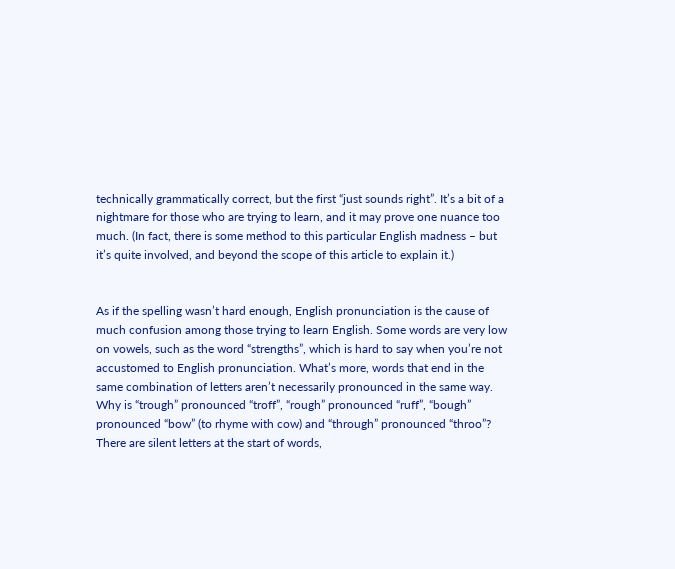technically grammatically correct, but the first “just sounds right”. It’s a bit of a nightmare for those who are trying to learn, and it may prove one nuance too much. (In fact, there is some method to this particular English madness – but it’s quite involved, and beyond the scope of this article to explain it.)


As if the spelling wasn’t hard enough, English pronunciation is the cause of much confusion among those trying to learn English. Some words are very low on vowels, such as the word “strengths”, which is hard to say when you’re not accustomed to English pronunciation. What’s more, words that end in the same combination of letters aren’t necessarily pronounced in the same way. Why is “trough” pronounced “troff”, “rough” pronounced “ruff”, “bough” pronounced “bow” (to rhyme with cow) and “through” pronounced “throo”? There are silent letters at the start of words,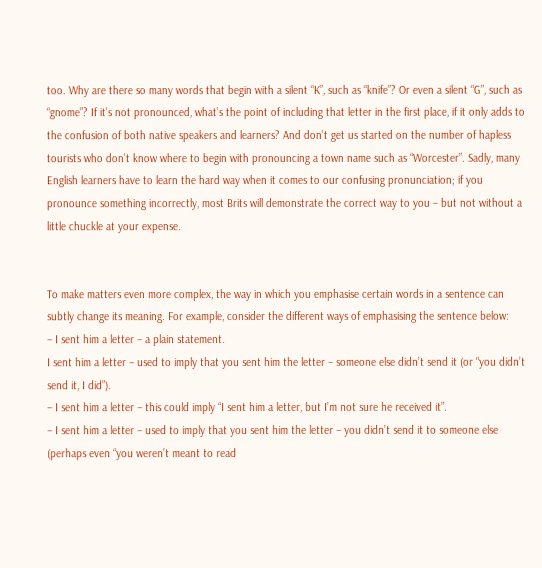too. Why are there so many words that begin with a silent “K”, such as “knife”? Or even a silent “G”, such as “gnome”? If it’s not pronounced, what’s the point of including that letter in the first place, if it only adds to the confusion of both native speakers and learners? And don’t get us started on the number of hapless tourists who don’t know where to begin with pronouncing a town name such as “Worcester”. Sadly, many English learners have to learn the hard way when it comes to our confusing pronunciation; if you pronounce something incorrectly, most Brits will demonstrate the correct way to you – but not without a little chuckle at your expense.


To make matters even more complex, the way in which you emphasise certain words in a sentence can subtly change its meaning. For example, consider the different ways of emphasising the sentence below:
– I sent him a letter – a plain statement.
I sent him a letter – used to imply that you sent him the letter – someone else didn’t send it (or “you didn’t send it, I did”).
– I sent him a letter – this could imply “I sent him a letter, but I’m not sure he received it”.
– I sent him a letter – used to imply that you sent him the letter – you didn’t send it to someone else (perhaps even “you weren’t meant to read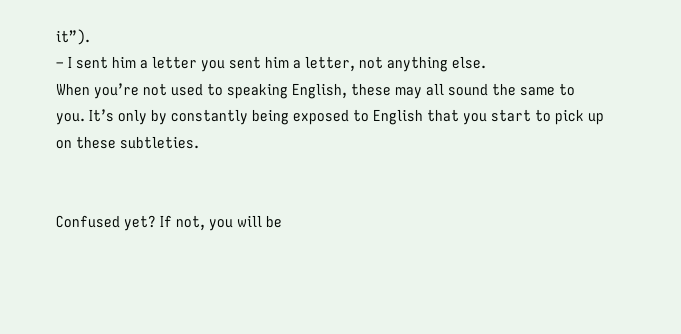it”).
– I sent him a letter you sent him a letter, not anything else.
When you’re not used to speaking English, these may all sound the same to you. It’s only by constantly being exposed to English that you start to pick up on these subtleties.


Confused yet? If not, you will be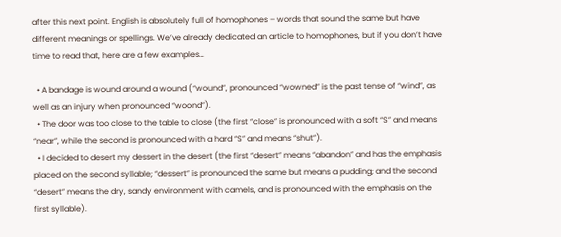after this next point. English is absolutely full of homophones – words that sound the same but have different meanings or spellings. We’ve already dedicated an article to homophones, but if you don’t have time to read that, here are a few examples…

  • A bandage is wound around a wound (“wound”, pronounced “wowned” is the past tense of “wind”, as well as an injury when pronounced “woond”).
  • The door was too close to the table to close (the first “close” is pronounced with a soft “S” and means “near”, while the second is pronounced with a hard “S” and means “shut”).
  • I decided to desert my dessert in the desert (the first “desert” means “abandon” and has the emphasis placed on the second syllable; “dessert” is pronounced the same but means a pudding; and the second “desert” means the dry, sandy environment with camels, and is pronounced with the emphasis on the first syllable).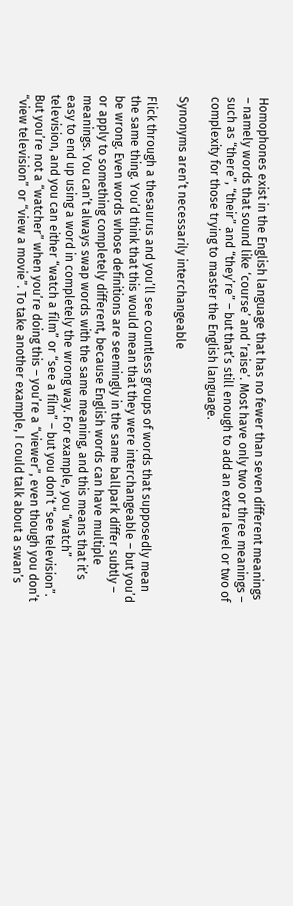Homophones exist in the English language that has no fewer than seven different meanings – namely words that sound like ‘course’ and ‘raise’. Most have only two or three meanings – such as “there”, “their” and “they’re” – but that’s still enough to add an extra level or two of complexity for those trying to master the English language.

Synonyms aren’t necessarily interchangeable

Flick through a thesaurus and you’ll see countless groups of words that supposedly mean the same thing. You’d think that this would mean that they were interchangeable – but you’d be wrong. Even words whose definitions are seemingly in the same ballpark differ subtly – or apply to something completely different, because English words can have multiple meanings. You can’t always swap words with the same meaning, and this means that it’s easy to end up using a word in completely the wrong way. For example, you “watch” television, and you can either “watch a film” or “see a film” – but you don’t “see television”. But you’re not a “watcher” when you’re doing this – you’re a “viewer”, even though you don’t “view television” or “view a movie”. To take another example, I could talk about a swan’s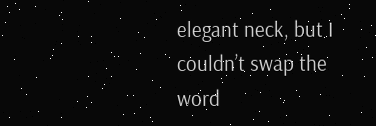elegant neck, but I couldn’t swap the word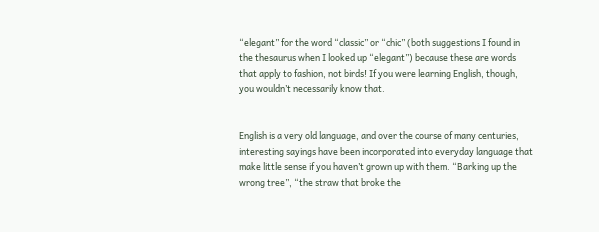“elegant” for the word “classic” or “chic” (both suggestions I found in the thesaurus when I looked up “elegant”) because these are words that apply to fashion, not birds! If you were learning English, though, you wouldn’t necessarily know that.


English is a very old language, and over the course of many centuries, interesting sayings have been incorporated into everyday language that make little sense if you haven’t grown up with them. “Barking up the wrong tree”, “the straw that broke the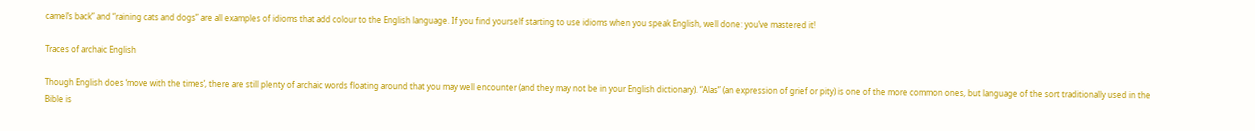camel’s back” and “raining cats and dogs” are all examples of idioms that add colour to the English language. If you find yourself starting to use idioms when you speak English, well done: you’ve mastered it!

Traces of archaic English

Though English does ‘move with the times’, there are still plenty of archaic words floating around that you may well encounter (and they may not be in your English dictionary). “Alas” (an expression of grief or pity) is one of the more common ones, but language of the sort traditionally used in the Bible is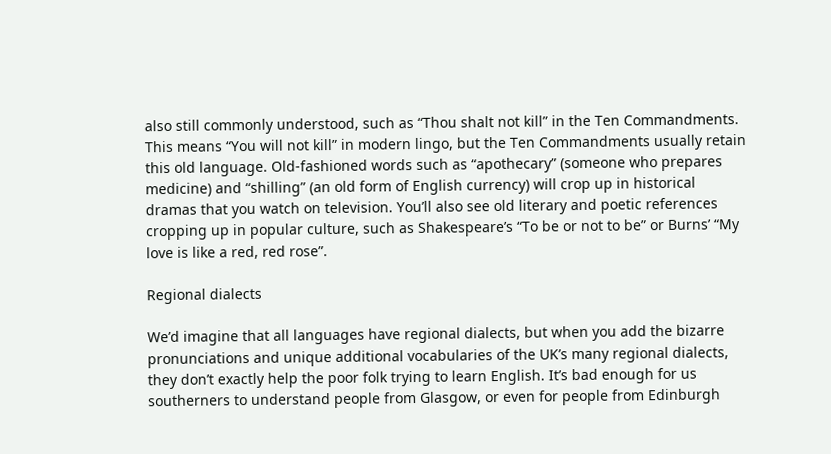also still commonly understood, such as “Thou shalt not kill” in the Ten Commandments. This means “You will not kill” in modern lingo, but the Ten Commandments usually retain this old language. Old-fashioned words such as “apothecary” (someone who prepares medicine) and “shilling” (an old form of English currency) will crop up in historical dramas that you watch on television. You’ll also see old literary and poetic references cropping up in popular culture, such as Shakespeare’s “To be or not to be” or Burns’ “My love is like a red, red rose”.

Regional dialects

We’d imagine that all languages have regional dialects, but when you add the bizarre pronunciations and unique additional vocabularies of the UK’s many regional dialects, they don’t exactly help the poor folk trying to learn English. It’s bad enough for us southerners to understand people from Glasgow, or even for people from Edinburgh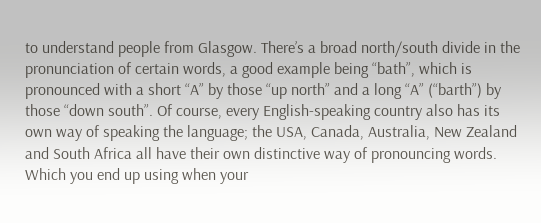to understand people from Glasgow. There’s a broad north/south divide in the pronunciation of certain words, a good example being “bath”, which is pronounced with a short “A” by those “up north” and a long “A” (“barth”) by those “down south”. Of course, every English-speaking country also has its own way of speaking the language; the USA, Canada, Australia, New Zealand and South Africa all have their own distinctive way of pronouncing words. Which you end up using when your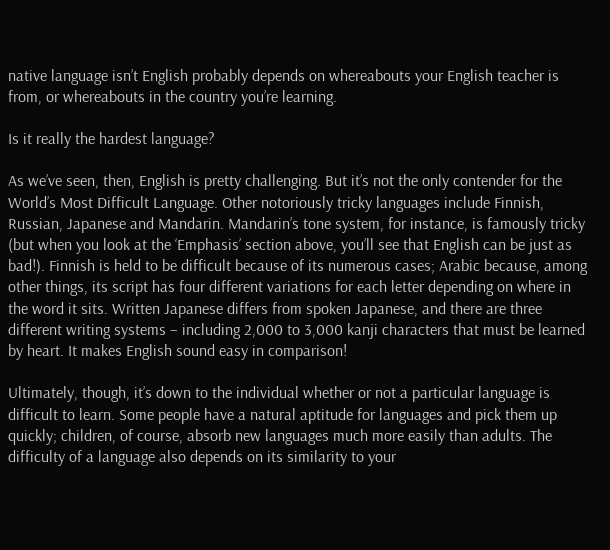native language isn’t English probably depends on whereabouts your English teacher is from, or whereabouts in the country you’re learning.

Is it really the hardest language?

As we’ve seen, then, English is pretty challenging. But it’s not the only contender for the World’s Most Difficult Language. Other notoriously tricky languages include Finnish, Russian, Japanese and Mandarin. Mandarin’s tone system, for instance, is famously tricky (but when you look at the ‘Emphasis’ section above, you’ll see that English can be just as bad!). Finnish is held to be difficult because of its numerous cases; Arabic because, among other things, its script has four different variations for each letter depending on where in the word it sits. Written Japanese differs from spoken Japanese, and there are three different writing systems – including 2,000 to 3,000 kanji characters that must be learned by heart. It makes English sound easy in comparison!

Ultimately, though, it’s down to the individual whether or not a particular language is difficult to learn. Some people have a natural aptitude for languages and pick them up quickly; children, of course, absorb new languages much more easily than adults. The difficulty of a language also depends on its similarity to your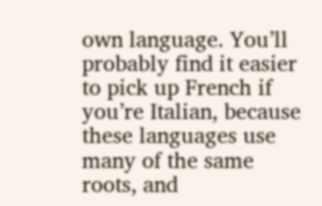own language. You’ll probably find it easier to pick up French if you’re Italian, because these languages use many of the same roots, and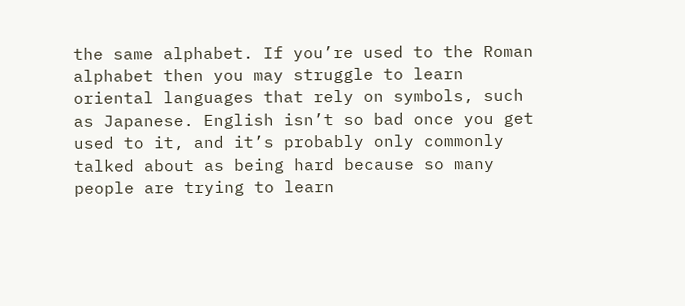the same alphabet. If you’re used to the Roman alphabet then you may struggle to learn oriental languages that rely on symbols, such as Japanese. English isn’t so bad once you get used to it, and it’s probably only commonly talked about as being hard because so many people are trying to learn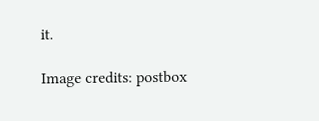it.

Image credits: postbox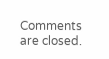Comments are closed.